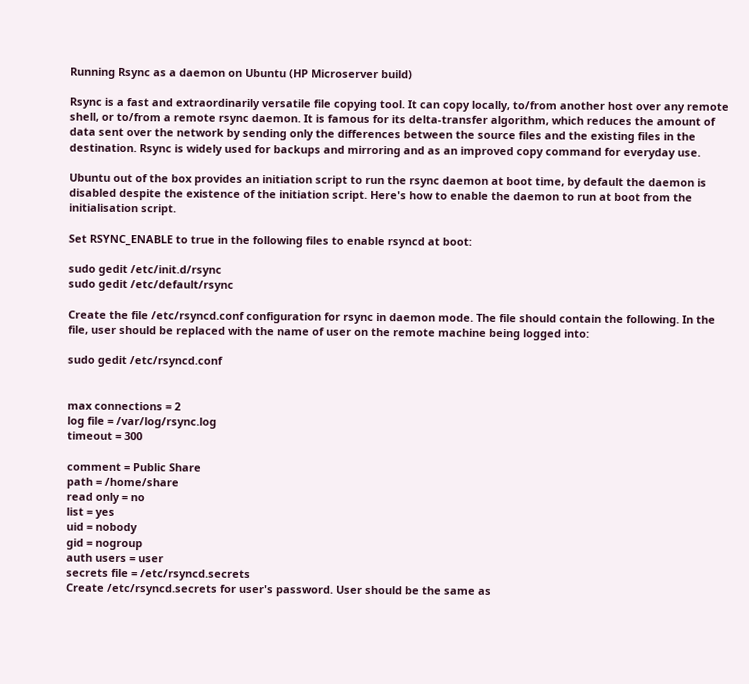Running Rsync as a daemon on Ubuntu (HP Microserver build)

Rsync is a fast and extraordinarily versatile file copying tool. It can copy locally, to/from another host over any remote shell, or to/from a remote rsync daemon. It is famous for its delta-transfer algorithm, which reduces the amount of data sent over the network by sending only the differences between the source files and the existing files in the destination. Rsync is widely used for backups and mirroring and as an improved copy command for everyday use.

Ubuntu out of the box provides an initiation script to run the rsync daemon at boot time, by default the daemon is disabled despite the existence of the initiation script. Here's how to enable the daemon to run at boot from the initialisation script.

Set RSYNC_ENABLE to true in the following files to enable rsyncd at boot:

sudo gedit /etc/init.d/rsync
sudo gedit /etc/default/rsync

Create the file /etc/rsyncd.conf configuration for rsync in daemon mode. The file should contain the following. In the file, user should be replaced with the name of user on the remote machine being logged into:

sudo gedit /etc/rsyncd.conf


max connections = 2
log file = /var/log/rsync.log
timeout = 300

comment = Public Share
path = /home/share
read only = no
list = yes
uid = nobody
gid = nogroup
auth users = user
secrets file = /etc/rsyncd.secrets
Create /etc/rsyncd.secrets for user's password. User should be the same as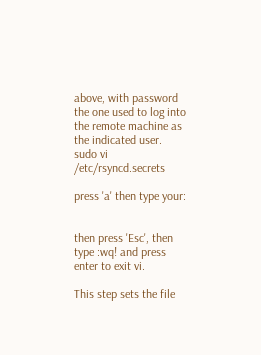above, with password the one used to log into the remote machine as the indicated user.
sudo vi /etc/rsyncd.secrets

press 'a' then type your:


then press 'Esc', then type :wq! and press enter to exit vi.

This step sets the file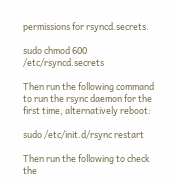permissions for rsyncd.secrets.

sudo chmod 600 /etc/rsyncd.secrets

Then run the following command to run the rsync daemon for the first time, alternatively reboot:

sudo /etc/init.d/rsync restart

Then run the following to check the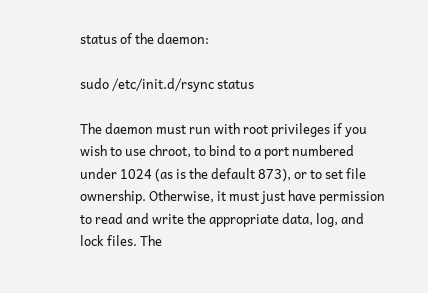status of the daemon:

sudo /etc/init.d/rsync status

The daemon must run with root privileges if you wish to use chroot, to bind to a port numbered under 1024 (as is the default 873), or to set file ownership. Otherwise, it must just have permission to read and write the appropriate data, log, and lock files. The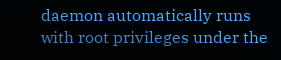daemon automatically runs with root privileges under the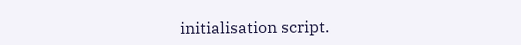initialisation script.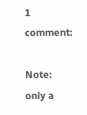1 comment:

Note: only a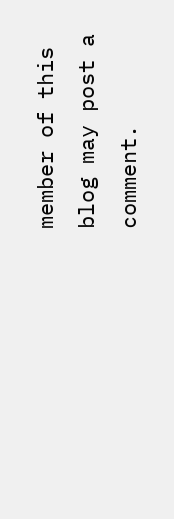member of this blog may post a comment.